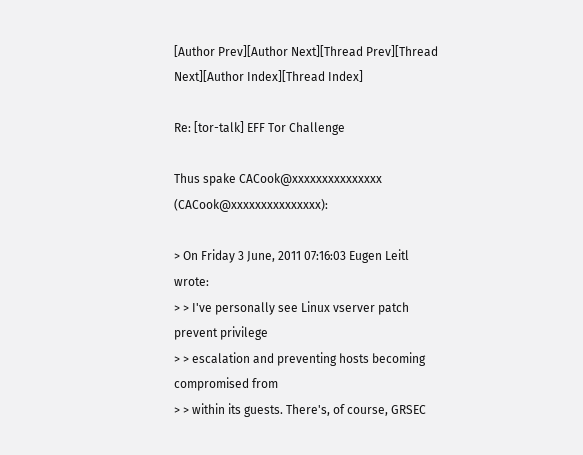[Author Prev][Author Next][Thread Prev][Thread Next][Author Index][Thread Index]

Re: [tor-talk] EFF Tor Challenge

Thus spake CACook@xxxxxxxxxxxxxxx (CACook@xxxxxxxxxxxxxxx):

> On Friday 3 June, 2011 07:16:03 Eugen Leitl wrote:
> > I've personally see Linux vserver patch prevent privilege
> > escalation and preventing hosts becoming compromised from
> > within its guests. There's, of course, GRSEC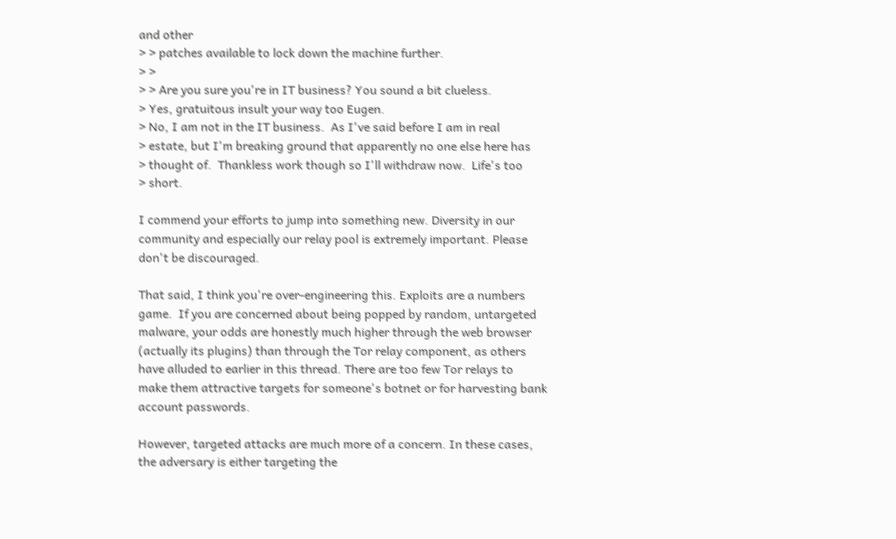and other
> > patches available to lock down the machine further.
> >
> > Are you sure you're in IT business? You sound a bit clueless.
> Yes, gratuitous insult your way too Eugen.
> No, I am not in the IT business.  As I've said before I am in real
> estate, but I'm breaking ground that apparently no one else here has
> thought of.  Thankless work though so I'll withdraw now.  Life's too
> short.

I commend your efforts to jump into something new. Diversity in our
community and especially our relay pool is extremely important. Please
don't be discouraged.

That said, I think you're over-engineering this. Exploits are a numbers
game.  If you are concerned about being popped by random, untargeted
malware, your odds are honestly much higher through the web browser
(actually its plugins) than through the Tor relay component, as others
have alluded to earlier in this thread. There are too few Tor relays to
make them attractive targets for someone's botnet or for harvesting bank
account passwords.

However, targeted attacks are much more of a concern. In these cases,
the adversary is either targeting the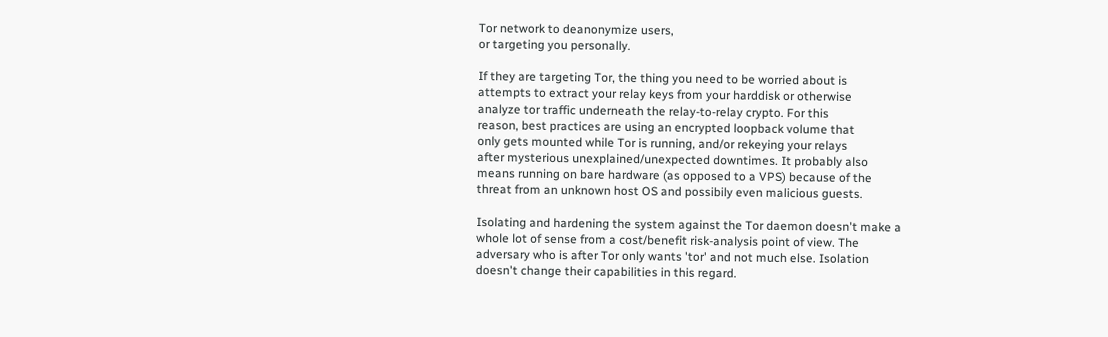Tor network to deanonymize users,
or targeting you personally.

If they are targeting Tor, the thing you need to be worried about is
attempts to extract your relay keys from your harddisk or otherwise
analyze tor traffic underneath the relay-to-relay crypto. For this
reason, best practices are using an encrypted loopback volume that
only gets mounted while Tor is running, and/or rekeying your relays
after mysterious unexplained/unexpected downtimes. It probably also
means running on bare hardware (as opposed to a VPS) because of the
threat from an unknown host OS and possibily even malicious guests.

Isolating and hardening the system against the Tor daemon doesn't make a
whole lot of sense from a cost/benefit risk-analysis point of view. The
adversary who is after Tor only wants 'tor' and not much else. Isolation
doesn't change their capabilities in this regard.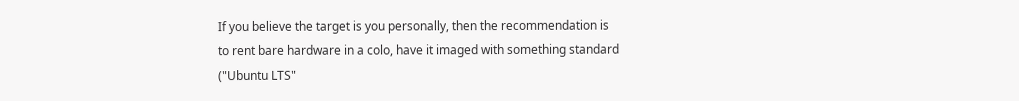If you believe the target is you personally, then the recommendation is
to rent bare hardware in a colo, have it imaged with something standard
("Ubuntu LTS"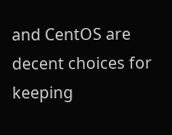and CentOS are decent choices for keeping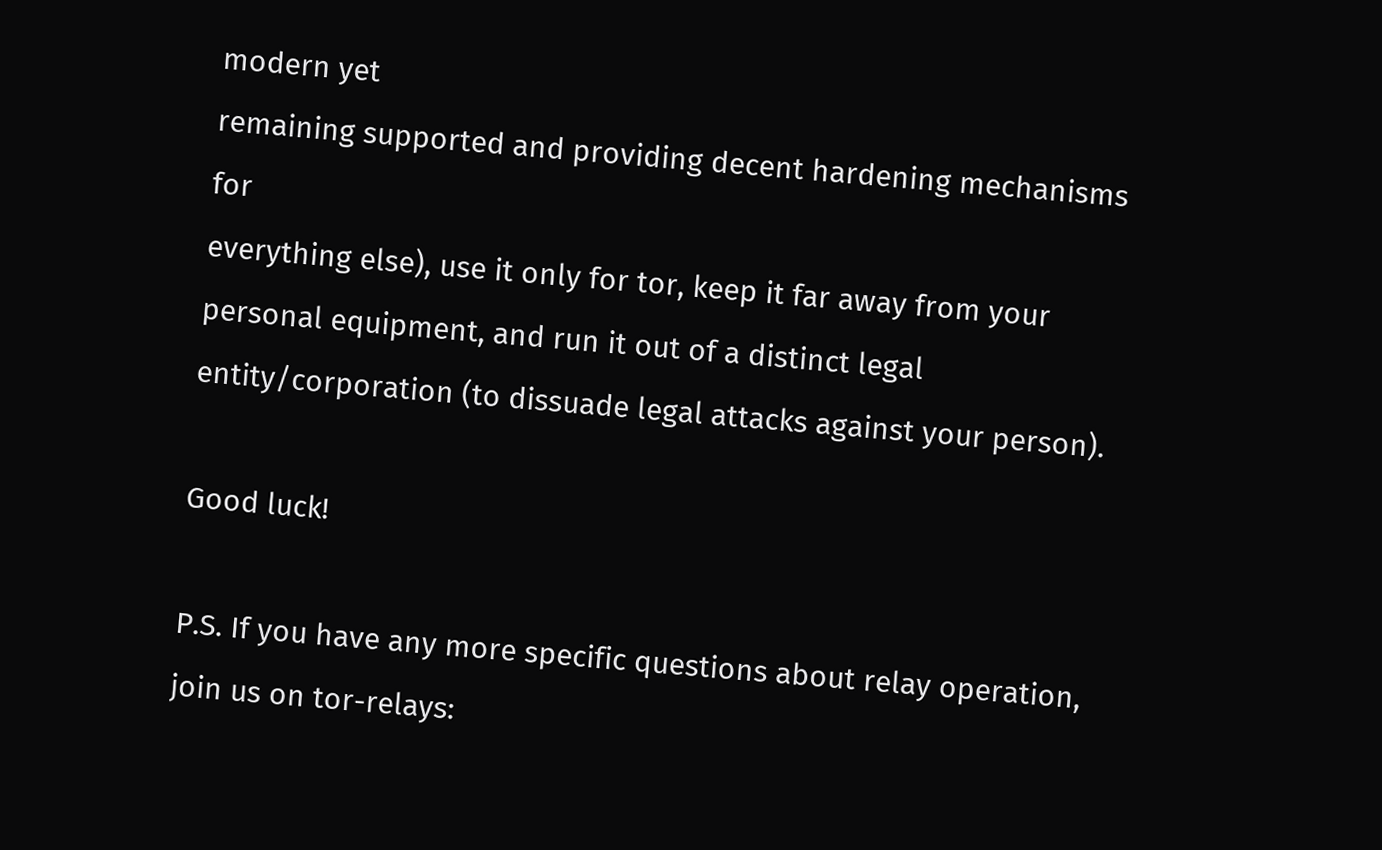modern yet
remaining supported and providing decent hardening mechanisms for
everything else), use it only for tor, keep it far away from your
personal equipment, and run it out of a distinct legal
entity/corporation (to dissuade legal attacks against your person).

Good luck!

P.S. If you have any more specific questions about relay operation,
join us on tor-relays: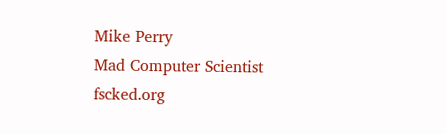Mike Perry
Mad Computer Scientist
fscked.org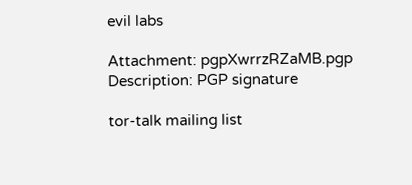evil labs

Attachment: pgpXwrrzRZaMB.pgp
Description: PGP signature

tor-talk mailing list